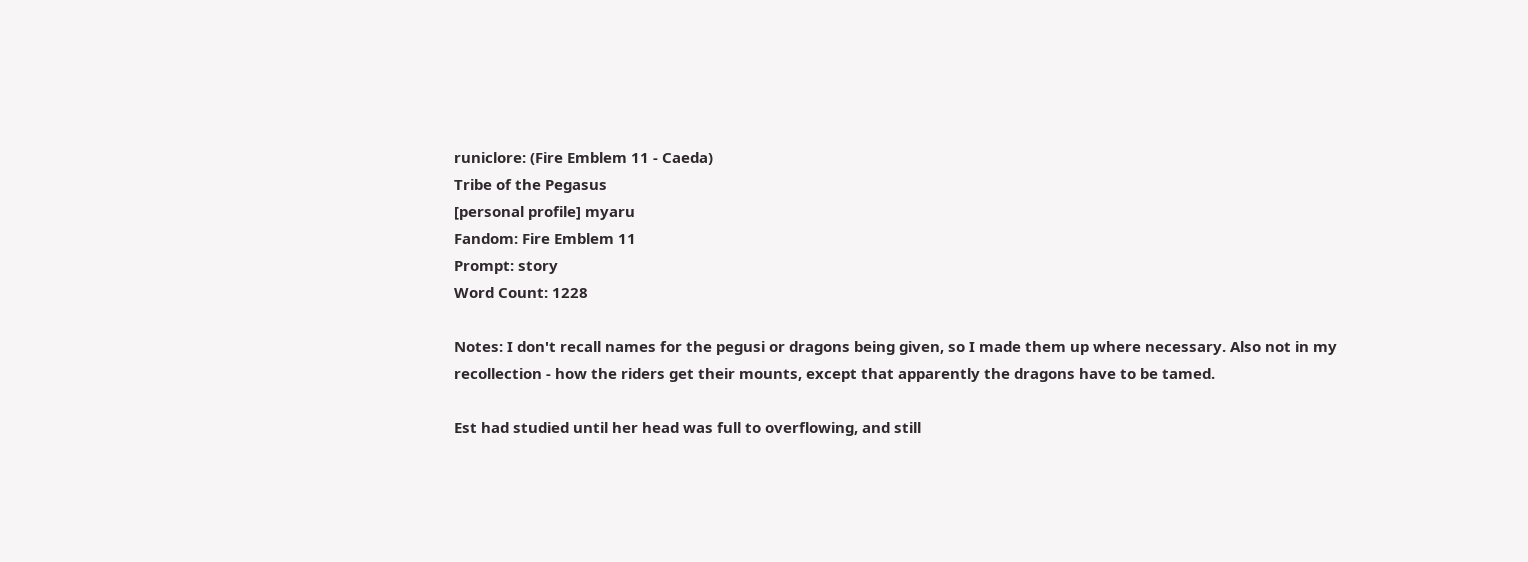runiclore: (Fire Emblem 11 - Caeda)
Tribe of the Pegasus
[personal profile] myaru
Fandom: Fire Emblem 11
Prompt: story
Word Count: 1228

Notes: I don't recall names for the pegusi or dragons being given, so I made them up where necessary. Also not in my recollection - how the riders get their mounts, except that apparently the dragons have to be tamed.

Est had studied until her head was full to overflowing, and still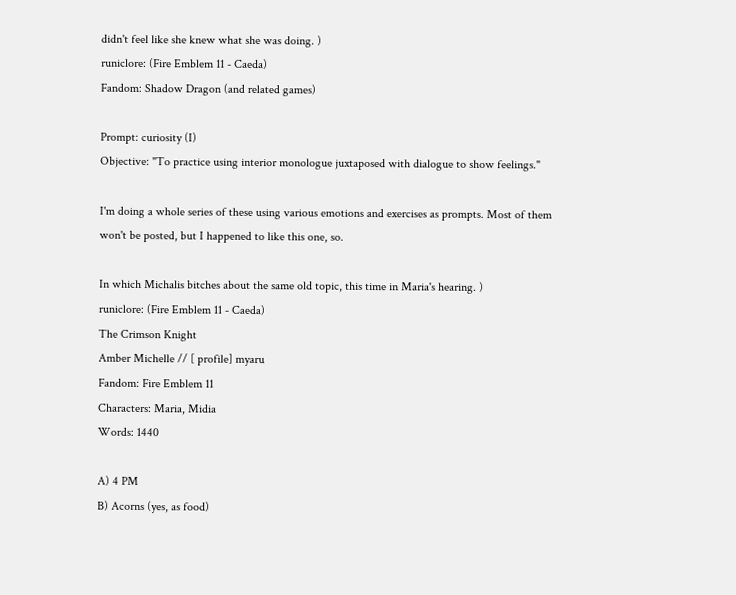didn't feel like she knew what she was doing. )
runiclore: (Fire Emblem 11 - Caeda)
Fandom: Shadow Dragon (and related games)

Prompt: curiosity (I)
Objective: "To practice using interior monologue juxtaposed with dialogue to show feelings."

I'm doing a whole series of these using various emotions and exercises as prompts. Most of them won't be posted, but I happened to like this one, so.

In which Michalis bitches about the same old topic, this time in Maria's hearing. )
runiclore: (Fire Emblem 11 - Caeda)
The Crimson Knight
Amber Michelle // [ profile] myaru
Fandom: Fire Emblem 11
Characters: Maria, Midia
Words: 1440

A) 4 PM
B) Acorns (yes, as food)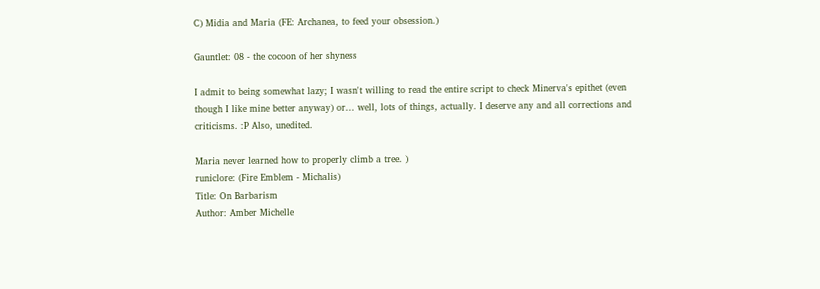C) Midia and Maria (FE: Archanea, to feed your obsession.)

Gauntlet: 08 - the cocoon of her shyness

I admit to being somewhat lazy; I wasn't willing to read the entire script to check Minerva's epithet (even though I like mine better anyway) or... well, lots of things, actually. I deserve any and all corrections and criticisms. :P Also, unedited.

Maria never learned how to properly climb a tree. )
runiclore: (Fire Emblem - Michalis)
Title: On Barbarism
Author: Amber Michelle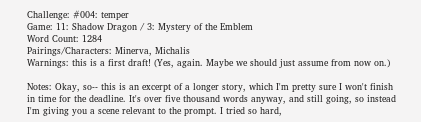Challenge: #004: temper
Game: 11: Shadow Dragon / 3: Mystery of the Emblem
Word Count: 1284
Pairings/Characters: Minerva, Michalis
Warnings: this is a first draft! (Yes, again. Maybe we should just assume from now on.)

Notes: Okay, so-- this is an excerpt of a longer story, which I'm pretty sure I won't finish in time for the deadline. It's over five thousand words anyway, and still going, so instead I'm giving you a scene relevant to the prompt. I tried so hard,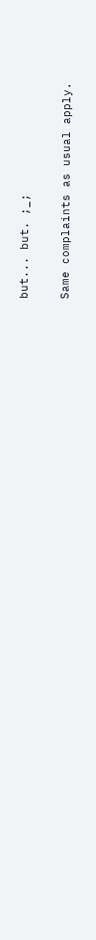but... but. ;_;

Same complaints as usual apply.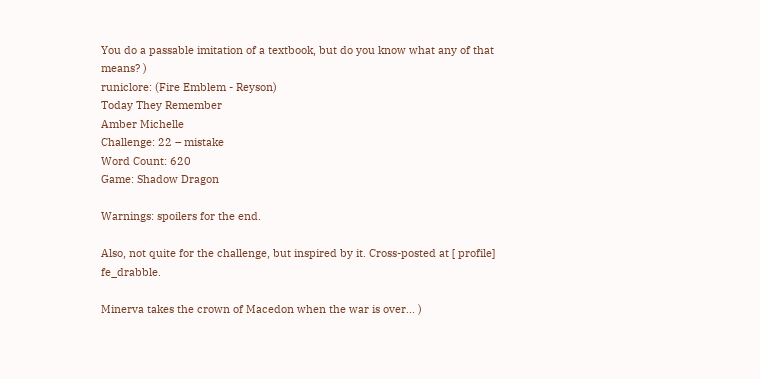You do a passable imitation of a textbook, but do you know what any of that means? )
runiclore: (Fire Emblem - Reyson)
Today They Remember
Amber Michelle
Challenge: 22 – mistake
Word Count: 620
Game: Shadow Dragon

Warnings: spoilers for the end.

Also, not quite for the challenge, but inspired by it. Cross-posted at [ profile] fe_drabble.

Minerva takes the crown of Macedon when the war is over... )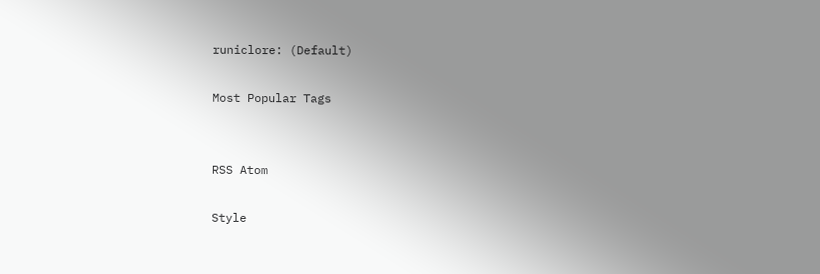runiclore: (Default)

Most Popular Tags


RSS Atom

Style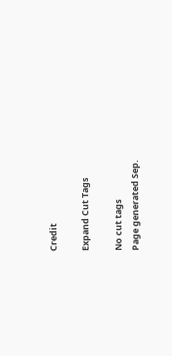Credit

Expand Cut Tags

No cut tags
Page generated Sep.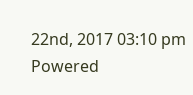22nd, 2017 03:10 pm
Powered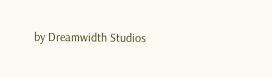by Dreamwidth Studios